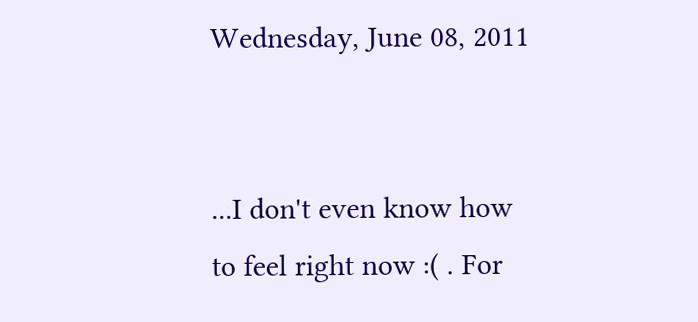Wednesday, June 08, 2011


...I don't even know how to feel right now :( . For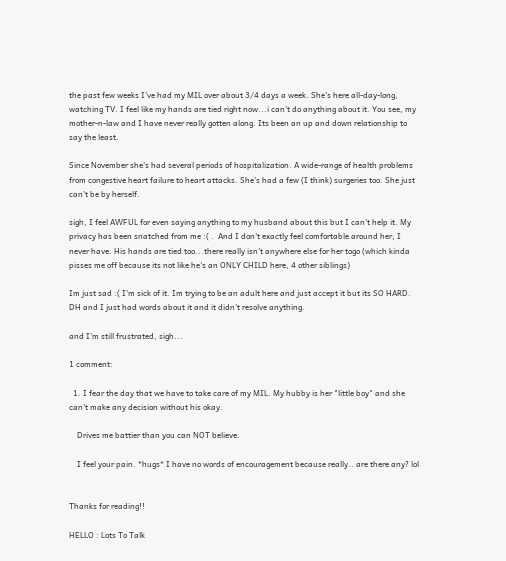the past few weeks I've had my MIL over about 3/4 days a week. She's here all-day-long, watching TV. I feel like my hands are tied right now...i can't do anything about it. You see, my mother-n-law and I have never really gotten along. Its been an up and down relationship to say the least.

Since November she's had several periods of hospitalization. A wide-range of health problems from congestive heart failure to heart attacks. She's had a few (I think) surgeries too. She just can't be by herself.

sigh, I feel AWFUL for even saying anything to my husband about this but I can't help it. My privacy has been snatched from me :( .  And I don't exactly feel comfortable around her, I never have. His hands are tied too...there really isn't anywhere else for her togo (which kinda pisses me off because its not like he's an ONLY CHILD here, 4 other siblings)

Im just sad :( I'm sick of it. Im trying to be an adult here and just accept it but its SO HARD. DH and I just had words about it and it didn't resolve anything.

and I'm still frustrated, sigh...

1 comment:

  1. I fear the day that we have to take care of my MIL. My hubby is her "little boy" and she can't make any decision without his okay.

    Drives me battier than you can NOT believe.

    I feel your pain. *hugs* I have no words of encouragement because really.. are there any? lol


Thanks for reading!!

HELLO : Lots To Talk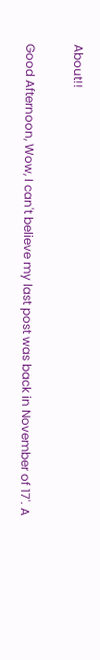About!!

Good Afternoon, Wow, I can't believe my last post was back in November of 17'. A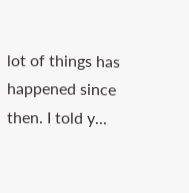lot of things has happened since then. I told y...